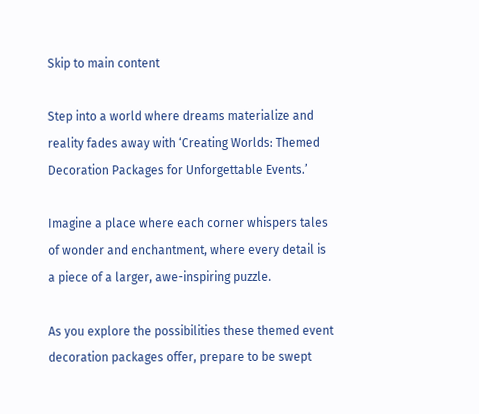Skip to main content

Step into a world where dreams materialize and reality fades away with ‘Creating Worlds: Themed Decoration Packages for Unforgettable Events.’

Imagine a place where each corner whispers tales of wonder and enchantment, where every detail is a piece of a larger, awe-inspiring puzzle.

As you explore the possibilities these themed event decoration packages offer, prepare to be swept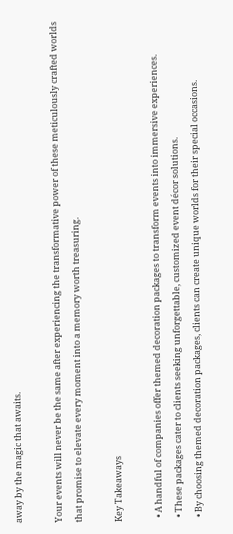away by the magic that awaits.

Your events will never be the same after experiencing the transformative power of these meticulously crafted worlds that promise to elevate every moment into a memory worth treasuring.

Key Takeaways

  • A handful of companies offer themed decoration packages to transform events into immersive experiences.
  • These packages cater to clients seeking unforgettable, customized event décor solutions.
  • By choosing themed decoration packages, clients can create unique worlds for their special occasions.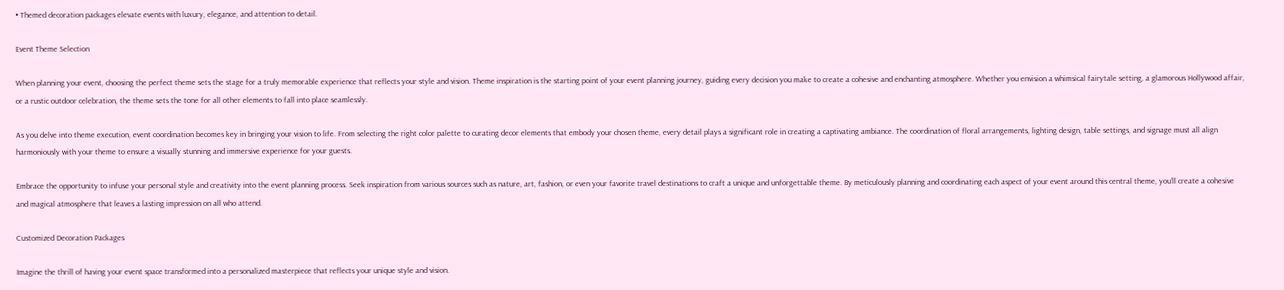• Themed decoration packages elevate events with luxury, elegance, and attention to detail.

Event Theme Selection

When planning your event, choosing the perfect theme sets the stage for a truly memorable experience that reflects your style and vision. Theme inspiration is the starting point of your event planning journey, guiding every decision you make to create a cohesive and enchanting atmosphere. Whether you envision a whimsical fairytale setting, a glamorous Hollywood affair, or a rustic outdoor celebration, the theme sets the tone for all other elements to fall into place seamlessly.

As you delve into theme execution, event coordination becomes key in bringing your vision to life. From selecting the right color palette to curating decor elements that embody your chosen theme, every detail plays a significant role in creating a captivating ambiance. The coordination of floral arrangements, lighting design, table settings, and signage must all align harmoniously with your theme to ensure a visually stunning and immersive experience for your guests.

Embrace the opportunity to infuse your personal style and creativity into the event planning process. Seek inspiration from various sources such as nature, art, fashion, or even your favorite travel destinations to craft a unique and unforgettable theme. By meticulously planning and coordinating each aspect of your event around this central theme, you’ll create a cohesive and magical atmosphere that leaves a lasting impression on all who attend.

Customized Decoration Packages

Imagine the thrill of having your event space transformed into a personalized masterpiece that reflects your unique style and vision.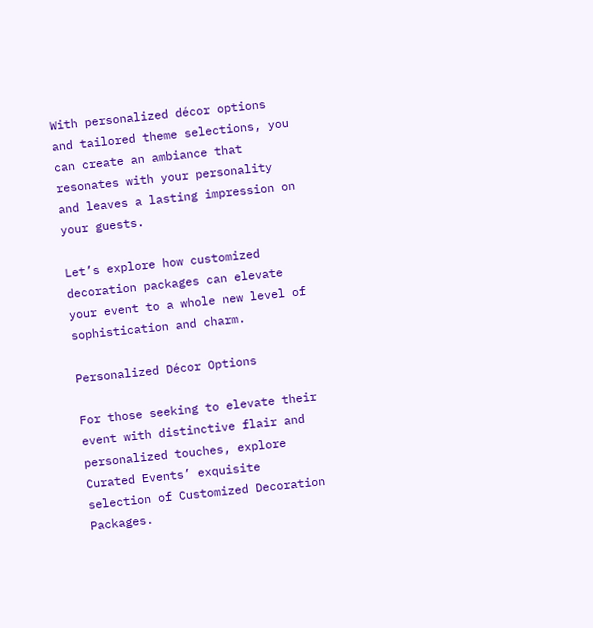With personalized décor options and tailored theme selections, you can create an ambiance that resonates with your personality and leaves a lasting impression on your guests.

Let’s explore how customized decoration packages can elevate your event to a whole new level of sophistication and charm.

Personalized Décor Options

For those seeking to elevate their event with distinctive flair and personalized touches, explore Curated Events’ exquisite selection of Customized Decoration Packages.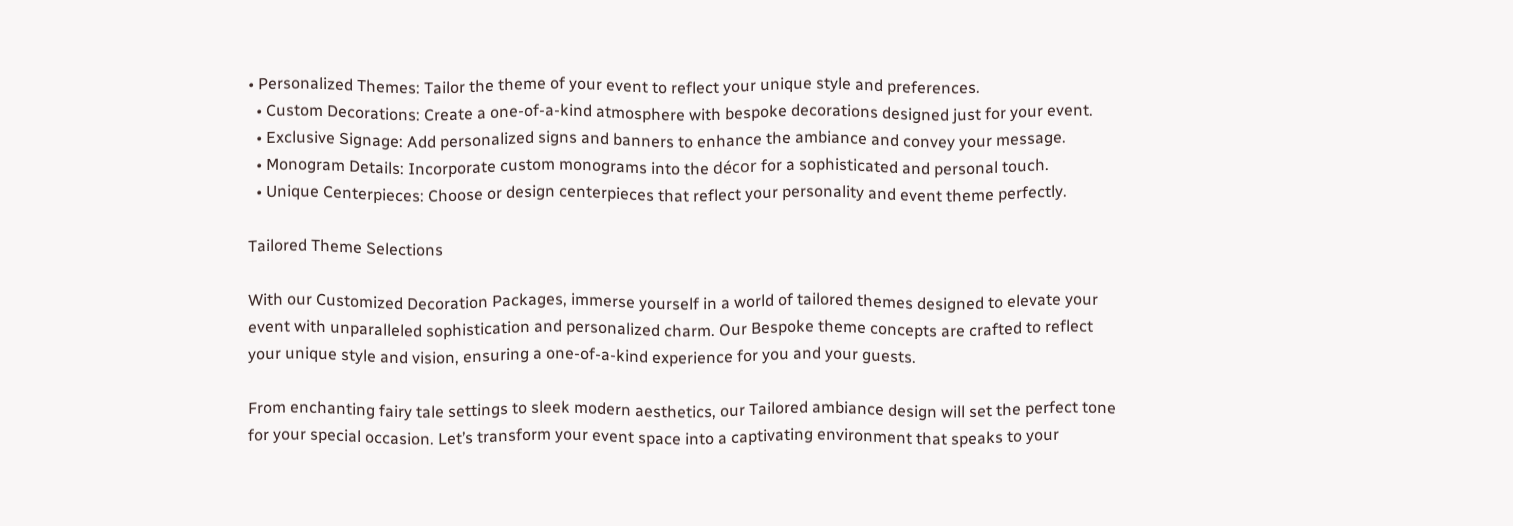• Personalized Themes: Tailor the theme of your event to reflect your unique style and preferences.
  • Custom Decorations: Create a one-of-a-kind atmosphere with bespoke decorations designed just for your event.
  • Exclusive Signage: Add personalized signs and banners to enhance the ambiance and convey your message.
  • Monogram Details: Incorporate custom monograms into the décor for a sophisticated and personal touch.
  • Unique Centerpieces: Choose or design centerpieces that reflect your personality and event theme perfectly.

Tailored Theme Selections

With our Customized Decoration Packages, immerse yourself in a world of tailored themes designed to elevate your event with unparalleled sophistication and personalized charm. Our Bespoke theme concepts are crafted to reflect your unique style and vision, ensuring a one-of-a-kind experience for you and your guests.

From enchanting fairy tale settings to sleek modern aesthetics, our Tailored ambiance design will set the perfect tone for your special occasion. Let’s transform your event space into a captivating environment that speaks to your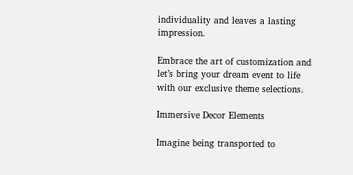individuality and leaves a lasting impression.

Embrace the art of customization and let’s bring your dream event to life with our exclusive theme selections.

Immersive Decor Elements

Imagine being transported to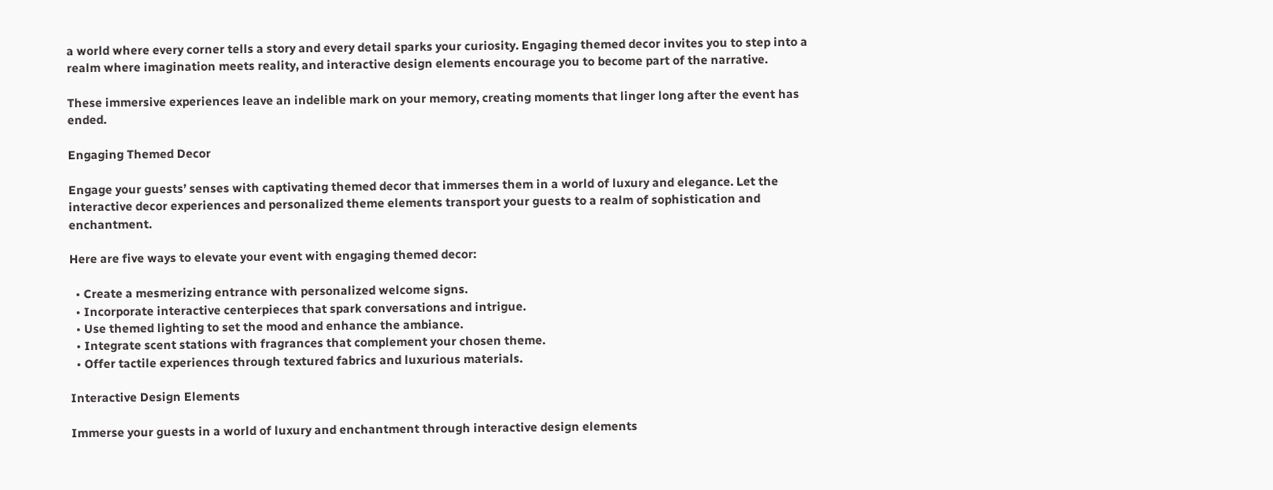a world where every corner tells a story and every detail sparks your curiosity. Engaging themed decor invites you to step into a realm where imagination meets reality, and interactive design elements encourage you to become part of the narrative.

These immersive experiences leave an indelible mark on your memory, creating moments that linger long after the event has ended.

Engaging Themed Decor

Engage your guests’ senses with captivating themed decor that immerses them in a world of luxury and elegance. Let the interactive decor experiences and personalized theme elements transport your guests to a realm of sophistication and enchantment.

Here are five ways to elevate your event with engaging themed decor:

  • Create a mesmerizing entrance with personalized welcome signs.
  • Incorporate interactive centerpieces that spark conversations and intrigue.
  • Use themed lighting to set the mood and enhance the ambiance.
  • Integrate scent stations with fragrances that complement your chosen theme.
  • Offer tactile experiences through textured fabrics and luxurious materials.

Interactive Design Elements

Immerse your guests in a world of luxury and enchantment through interactive design elements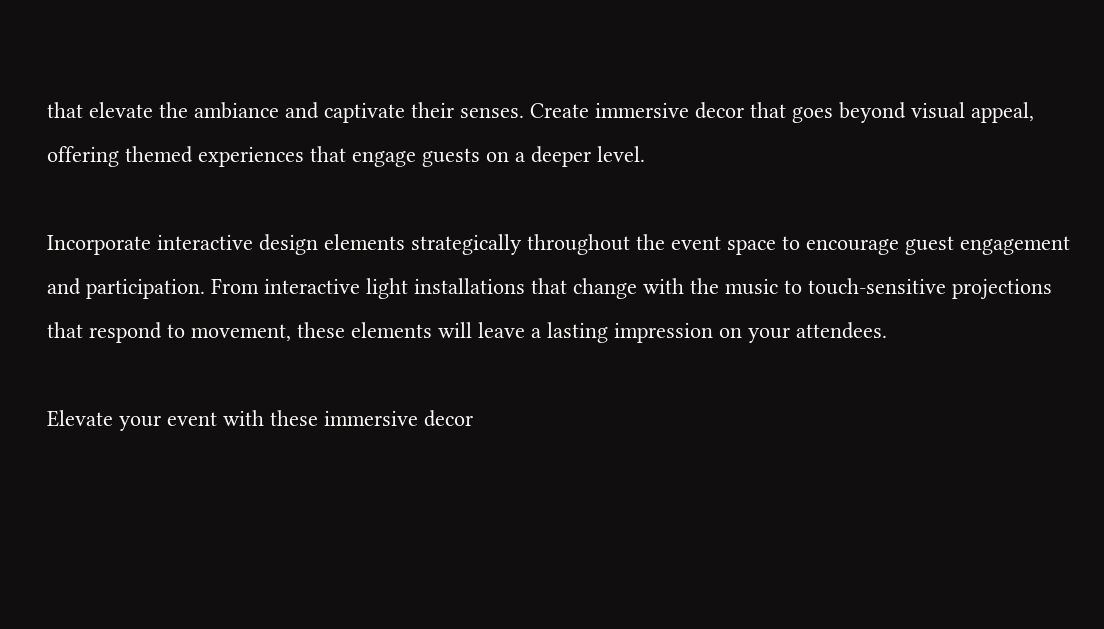that elevate the ambiance and captivate their senses. Create immersive decor that goes beyond visual appeal, offering themed experiences that engage guests on a deeper level.

Incorporate interactive design elements strategically throughout the event space to encourage guest engagement and participation. From interactive light installations that change with the music to touch-sensitive projections that respond to movement, these elements will leave a lasting impression on your attendees.

Elevate your event with these immersive decor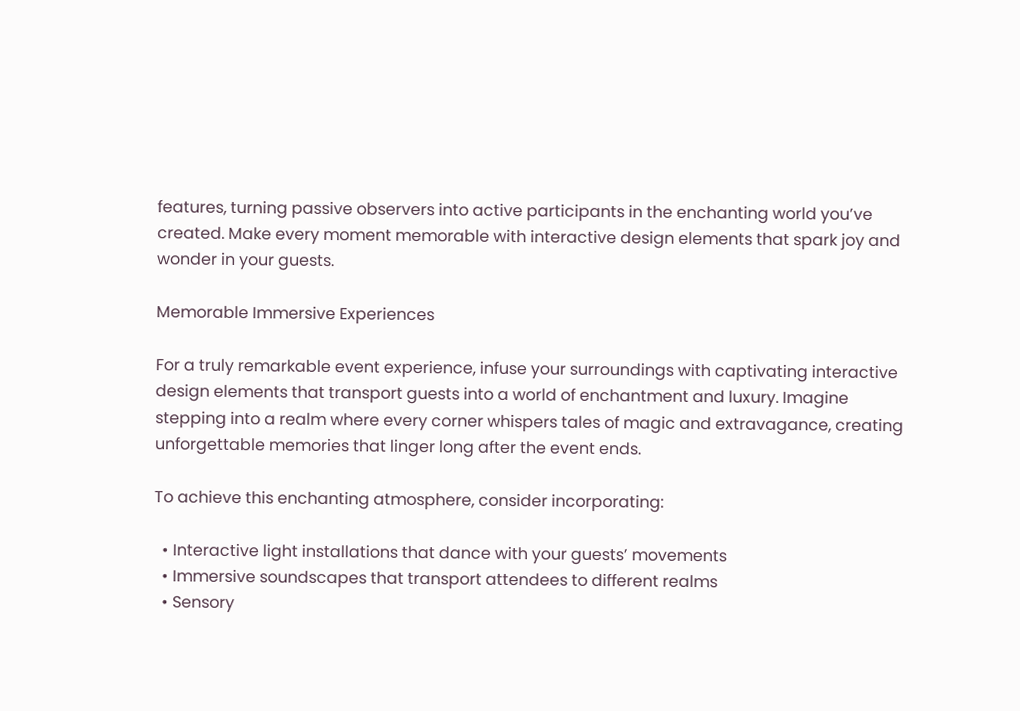features, turning passive observers into active participants in the enchanting world you’ve created. Make every moment memorable with interactive design elements that spark joy and wonder in your guests.

Memorable Immersive Experiences

For a truly remarkable event experience, infuse your surroundings with captivating interactive design elements that transport guests into a world of enchantment and luxury. Imagine stepping into a realm where every corner whispers tales of magic and extravagance, creating unforgettable memories that linger long after the event ends.

To achieve this enchanting atmosphere, consider incorporating:

  • Interactive light installations that dance with your guests’ movements
  • Immersive soundscapes that transport attendees to different realms
  • Sensory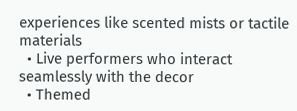experiences like scented mists or tactile materials
  • Live performers who interact seamlessly with the decor
  • Themed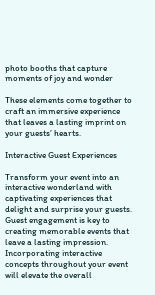photo booths that capture moments of joy and wonder

These elements come together to craft an immersive experience that leaves a lasting imprint on your guests’ hearts.

Interactive Guest Experiences

Transform your event into an interactive wonderland with captivating experiences that delight and surprise your guests. Guest engagement is key to creating memorable events that leave a lasting impression. Incorporating interactive concepts throughout your event will elevate the overall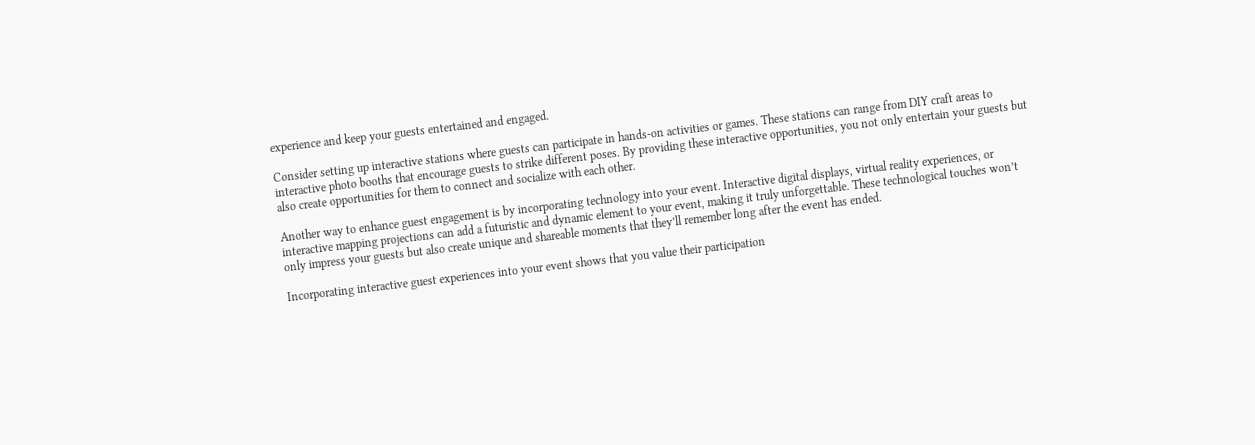experience and keep your guests entertained and engaged.

Consider setting up interactive stations where guests can participate in hands-on activities or games. These stations can range from DIY craft areas to interactive photo booths that encourage guests to strike different poses. By providing these interactive opportunities, you not only entertain your guests but also create opportunities for them to connect and socialize with each other.

Another way to enhance guest engagement is by incorporating technology into your event. Interactive digital displays, virtual reality experiences, or interactive mapping projections can add a futuristic and dynamic element to your event, making it truly unforgettable. These technological touches won’t only impress your guests but also create unique and shareable moments that they’ll remember long after the event has ended.

Incorporating interactive guest experiences into your event shows that you value their participation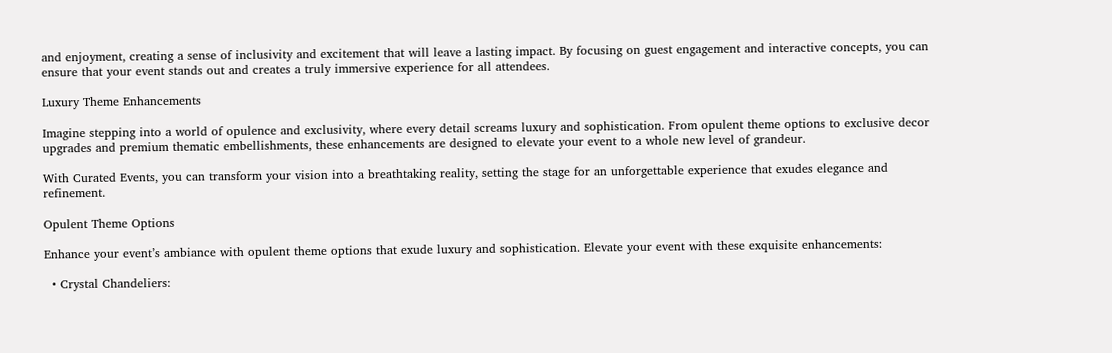and enjoyment, creating a sense of inclusivity and excitement that will leave a lasting impact. By focusing on guest engagement and interactive concepts, you can ensure that your event stands out and creates a truly immersive experience for all attendees.

Luxury Theme Enhancements

Imagine stepping into a world of opulence and exclusivity, where every detail screams luxury and sophistication. From opulent theme options to exclusive decor upgrades and premium thematic embellishments, these enhancements are designed to elevate your event to a whole new level of grandeur.

With Curated Events, you can transform your vision into a breathtaking reality, setting the stage for an unforgettable experience that exudes elegance and refinement.

Opulent Theme Options

Enhance your event’s ambiance with opulent theme options that exude luxury and sophistication. Elevate your event with these exquisite enhancements:

  • Crystal Chandeliers: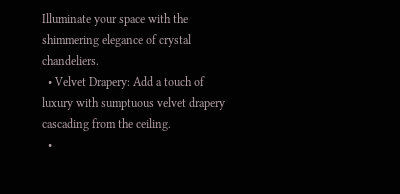Illuminate your space with the shimmering elegance of crystal chandeliers.
  • Velvet Drapery: Add a touch of luxury with sumptuous velvet drapery cascading from the ceiling.
  •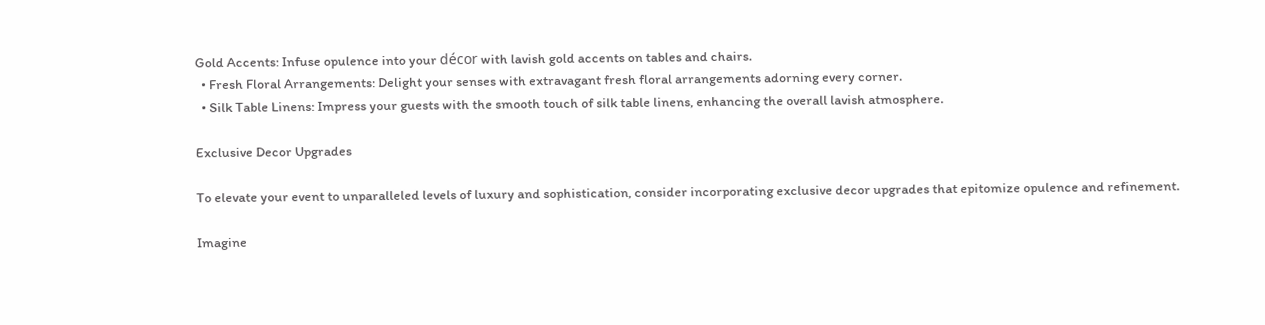Gold Accents: Infuse opulence into your décor with lavish gold accents on tables and chairs.
  • Fresh Floral Arrangements: Delight your senses with extravagant fresh floral arrangements adorning every corner.
  • Silk Table Linens: Impress your guests with the smooth touch of silk table linens, enhancing the overall lavish atmosphere.

Exclusive Decor Upgrades

To elevate your event to unparalleled levels of luxury and sophistication, consider incorporating exclusive decor upgrades that epitomize opulence and refinement.

Imagine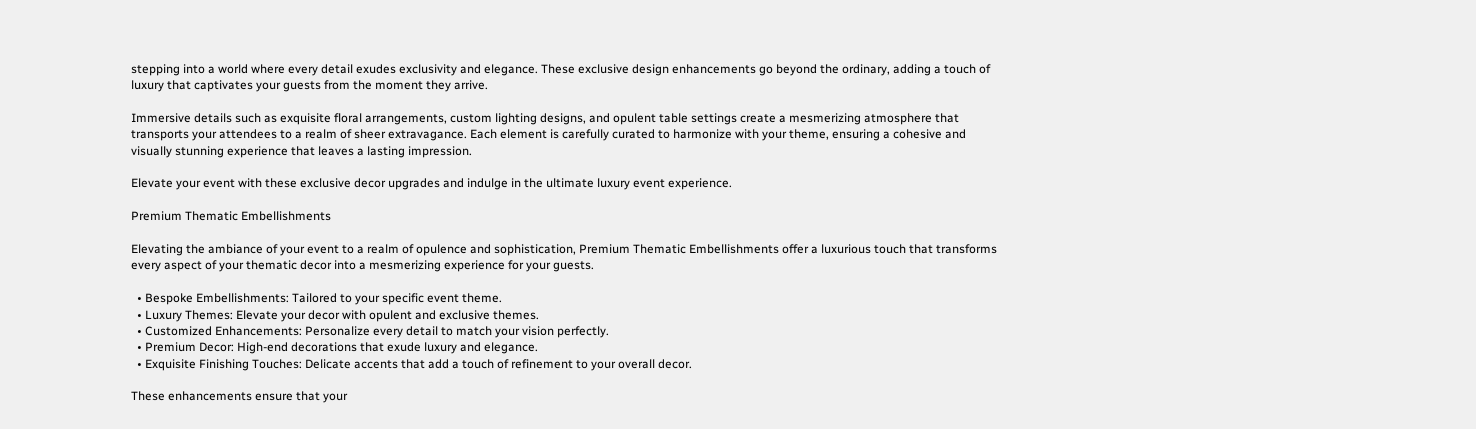stepping into a world where every detail exudes exclusivity and elegance. These exclusive design enhancements go beyond the ordinary, adding a touch of luxury that captivates your guests from the moment they arrive.

Immersive details such as exquisite floral arrangements, custom lighting designs, and opulent table settings create a mesmerizing atmosphere that transports your attendees to a realm of sheer extravagance. Each element is carefully curated to harmonize with your theme, ensuring a cohesive and visually stunning experience that leaves a lasting impression.

Elevate your event with these exclusive decor upgrades and indulge in the ultimate luxury event experience.

Premium Thematic Embellishments

Elevating the ambiance of your event to a realm of opulence and sophistication, Premium Thematic Embellishments offer a luxurious touch that transforms every aspect of your thematic decor into a mesmerizing experience for your guests.

  • Bespoke Embellishments: Tailored to your specific event theme.
  • Luxury Themes: Elevate your decor with opulent and exclusive themes.
  • Customized Enhancements: Personalize every detail to match your vision perfectly.
  • Premium Decor: High-end decorations that exude luxury and elegance.
  • Exquisite Finishing Touches: Delicate accents that add a touch of refinement to your overall decor.

These enhancements ensure that your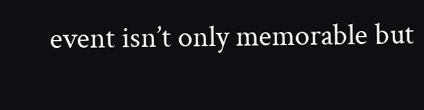event isn’t only memorable but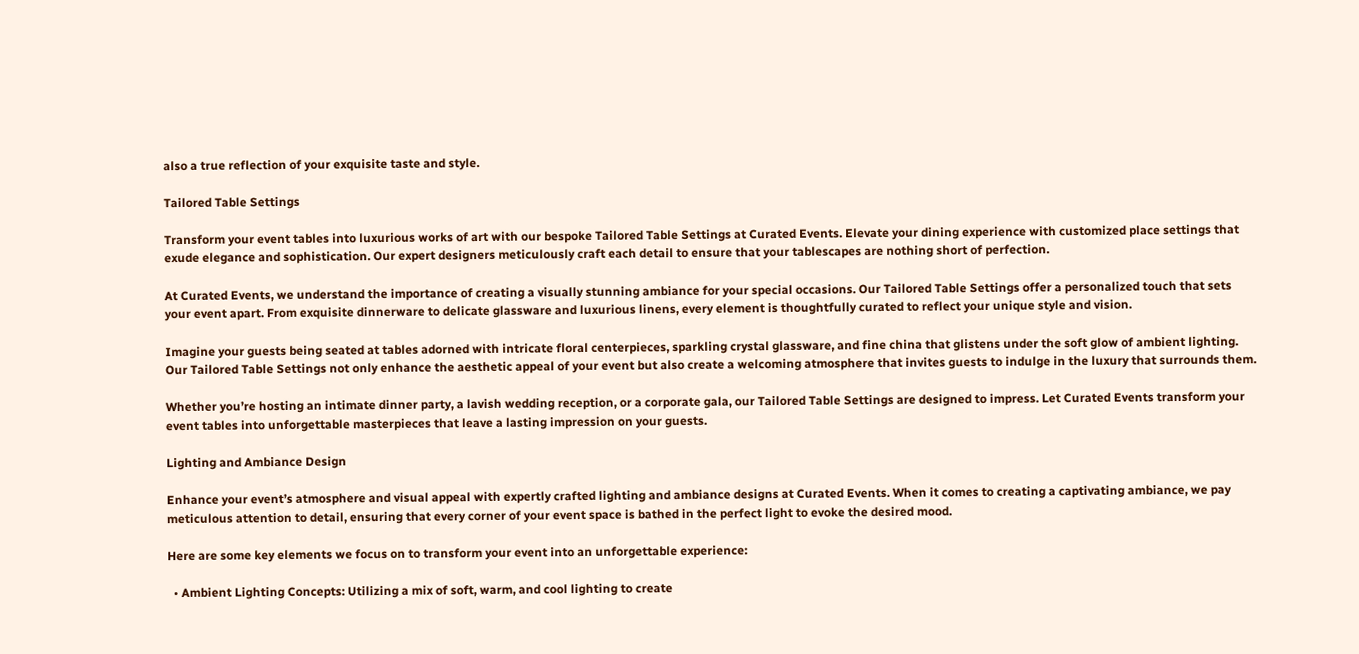also a true reflection of your exquisite taste and style.

Tailored Table Settings

Transform your event tables into luxurious works of art with our bespoke Tailored Table Settings at Curated Events. Elevate your dining experience with customized place settings that exude elegance and sophistication. Our expert designers meticulously craft each detail to ensure that your tablescapes are nothing short of perfection.

At Curated Events, we understand the importance of creating a visually stunning ambiance for your special occasions. Our Tailored Table Settings offer a personalized touch that sets your event apart. From exquisite dinnerware to delicate glassware and luxurious linens, every element is thoughtfully curated to reflect your unique style and vision.

Imagine your guests being seated at tables adorned with intricate floral centerpieces, sparkling crystal glassware, and fine china that glistens under the soft glow of ambient lighting. Our Tailored Table Settings not only enhance the aesthetic appeal of your event but also create a welcoming atmosphere that invites guests to indulge in the luxury that surrounds them.

Whether you’re hosting an intimate dinner party, a lavish wedding reception, or a corporate gala, our Tailored Table Settings are designed to impress. Let Curated Events transform your event tables into unforgettable masterpieces that leave a lasting impression on your guests.

Lighting and Ambiance Design

Enhance your event’s atmosphere and visual appeal with expertly crafted lighting and ambiance designs at Curated Events. When it comes to creating a captivating ambiance, we pay meticulous attention to detail, ensuring that every corner of your event space is bathed in the perfect light to evoke the desired mood.

Here are some key elements we focus on to transform your event into an unforgettable experience:

  • Ambient Lighting Concepts: Utilizing a mix of soft, warm, and cool lighting to create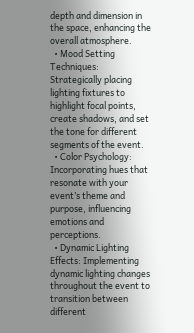depth and dimension in the space, enhancing the overall atmosphere.
  • Mood Setting Techniques: Strategically placing lighting fixtures to highlight focal points, create shadows, and set the tone for different segments of the event.
  • Color Psychology: Incorporating hues that resonate with your event’s theme and purpose, influencing emotions and perceptions.
  • Dynamic Lighting Effects: Implementing dynamic lighting changes throughout the event to transition between different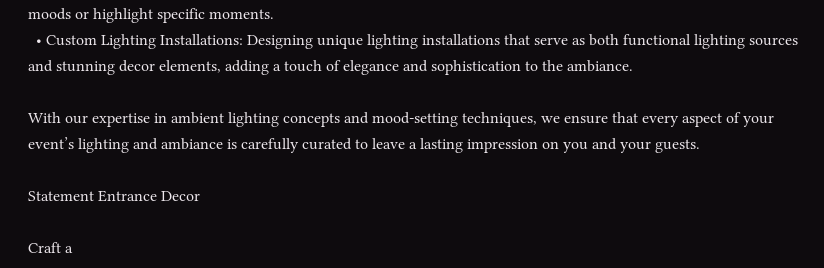moods or highlight specific moments.
  • Custom Lighting Installations: Designing unique lighting installations that serve as both functional lighting sources and stunning decor elements, adding a touch of elegance and sophistication to the ambiance.

With our expertise in ambient lighting concepts and mood-setting techniques, we ensure that every aspect of your event’s lighting and ambiance is carefully curated to leave a lasting impression on you and your guests.

Statement Entrance Decor

Craft a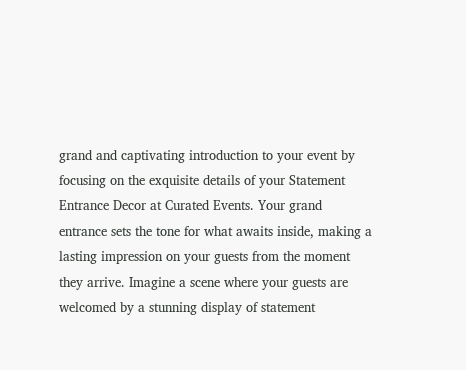grand and captivating introduction to your event by focusing on the exquisite details of your Statement Entrance Decor at Curated Events. Your grand entrance sets the tone for what awaits inside, making a lasting impression on your guests from the moment they arrive. Imagine a scene where your guests are welcomed by a stunning display of statement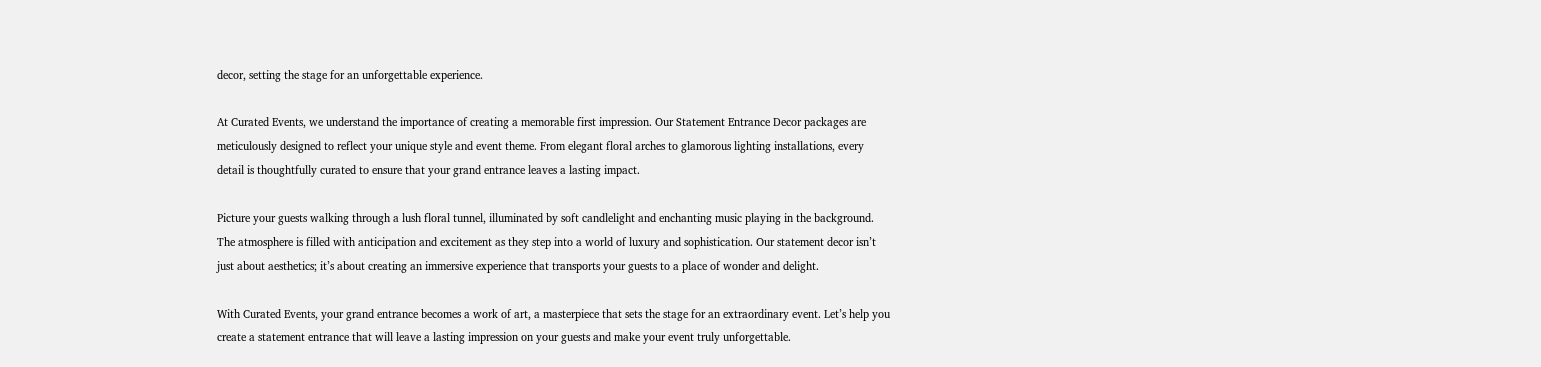decor, setting the stage for an unforgettable experience.

At Curated Events, we understand the importance of creating a memorable first impression. Our Statement Entrance Decor packages are meticulously designed to reflect your unique style and event theme. From elegant floral arches to glamorous lighting installations, every detail is thoughtfully curated to ensure that your grand entrance leaves a lasting impact.

Picture your guests walking through a lush floral tunnel, illuminated by soft candlelight and enchanting music playing in the background. The atmosphere is filled with anticipation and excitement as they step into a world of luxury and sophistication. Our statement decor isn’t just about aesthetics; it’s about creating an immersive experience that transports your guests to a place of wonder and delight.

With Curated Events, your grand entrance becomes a work of art, a masterpiece that sets the stage for an extraordinary event. Let’s help you create a statement entrance that will leave a lasting impression on your guests and make your event truly unforgettable.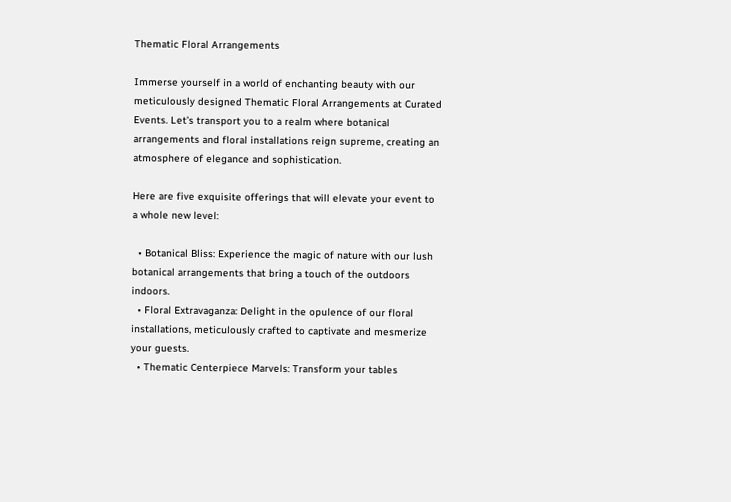Thematic Floral Arrangements

Immerse yourself in a world of enchanting beauty with our meticulously designed Thematic Floral Arrangements at Curated Events. Let’s transport you to a realm where botanical arrangements and floral installations reign supreme, creating an atmosphere of elegance and sophistication.

Here are five exquisite offerings that will elevate your event to a whole new level:

  • Botanical Bliss: Experience the magic of nature with our lush botanical arrangements that bring a touch of the outdoors indoors.
  • Floral Extravaganza: Delight in the opulence of our floral installations, meticulously crafted to captivate and mesmerize your guests.
  • Thematic Centerpiece Marvels: Transform your tables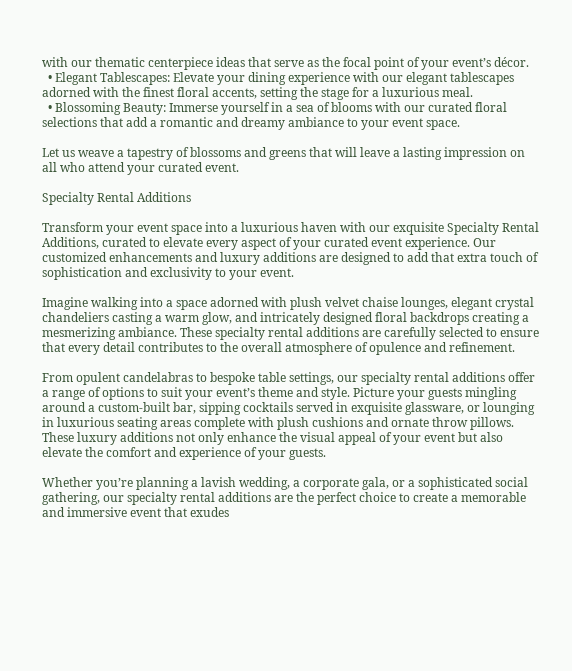with our thematic centerpiece ideas that serve as the focal point of your event’s décor.
  • Elegant Tablescapes: Elevate your dining experience with our elegant tablescapes adorned with the finest floral accents, setting the stage for a luxurious meal.
  • Blossoming Beauty: Immerse yourself in a sea of blooms with our curated floral selections that add a romantic and dreamy ambiance to your event space.

Let us weave a tapestry of blossoms and greens that will leave a lasting impression on all who attend your curated event.

Specialty Rental Additions

Transform your event space into a luxurious haven with our exquisite Specialty Rental Additions, curated to elevate every aspect of your curated event experience. Our customized enhancements and luxury additions are designed to add that extra touch of sophistication and exclusivity to your event.

Imagine walking into a space adorned with plush velvet chaise lounges, elegant crystal chandeliers casting a warm glow, and intricately designed floral backdrops creating a mesmerizing ambiance. These specialty rental additions are carefully selected to ensure that every detail contributes to the overall atmosphere of opulence and refinement.

From opulent candelabras to bespoke table settings, our specialty rental additions offer a range of options to suit your event’s theme and style. Picture your guests mingling around a custom-built bar, sipping cocktails served in exquisite glassware, or lounging in luxurious seating areas complete with plush cushions and ornate throw pillows. These luxury additions not only enhance the visual appeal of your event but also elevate the comfort and experience of your guests.

Whether you’re planning a lavish wedding, a corporate gala, or a sophisticated social gathering, our specialty rental additions are the perfect choice to create a memorable and immersive event that exudes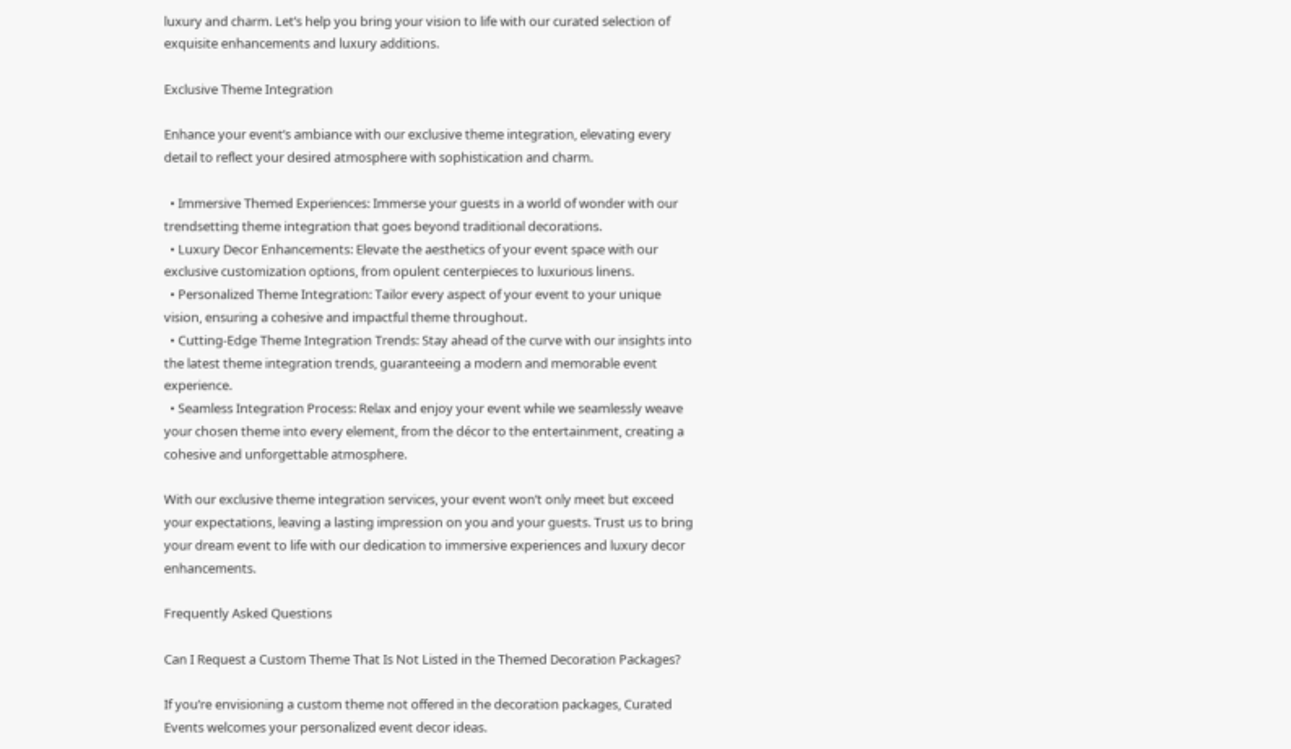luxury and charm. Let’s help you bring your vision to life with our curated selection of exquisite enhancements and luxury additions.

Exclusive Theme Integration

Enhance your event’s ambiance with our exclusive theme integration, elevating every detail to reflect your desired atmosphere with sophistication and charm.

  • Immersive Themed Experiences: Immerse your guests in a world of wonder with our trendsetting theme integration that goes beyond traditional decorations.
  • Luxury Decor Enhancements: Elevate the aesthetics of your event space with our exclusive customization options, from opulent centerpieces to luxurious linens.
  • Personalized Theme Integration: Tailor every aspect of your event to your unique vision, ensuring a cohesive and impactful theme throughout.
  • Cutting-Edge Theme Integration Trends: Stay ahead of the curve with our insights into the latest theme integration trends, guaranteeing a modern and memorable event experience.
  • Seamless Integration Process: Relax and enjoy your event while we seamlessly weave your chosen theme into every element, from the décor to the entertainment, creating a cohesive and unforgettable atmosphere.

With our exclusive theme integration services, your event won’t only meet but exceed your expectations, leaving a lasting impression on you and your guests. Trust us to bring your dream event to life with our dedication to immersive experiences and luxury decor enhancements.

Frequently Asked Questions

Can I Request a Custom Theme That Is Not Listed in the Themed Decoration Packages?

If you’re envisioning a custom theme not offered in the decoration packages, Curated Events welcomes your personalized event decor ideas.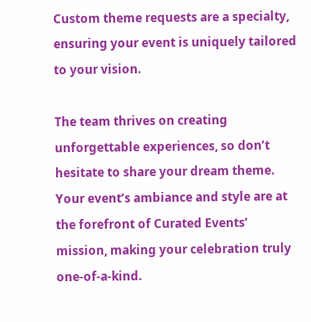Custom theme requests are a specialty, ensuring your event is uniquely tailored to your vision.

The team thrives on creating unforgettable experiences, so don’t hesitate to share your dream theme. Your event’s ambiance and style are at the forefront of Curated Events’ mission, making your celebration truly one-of-a-kind.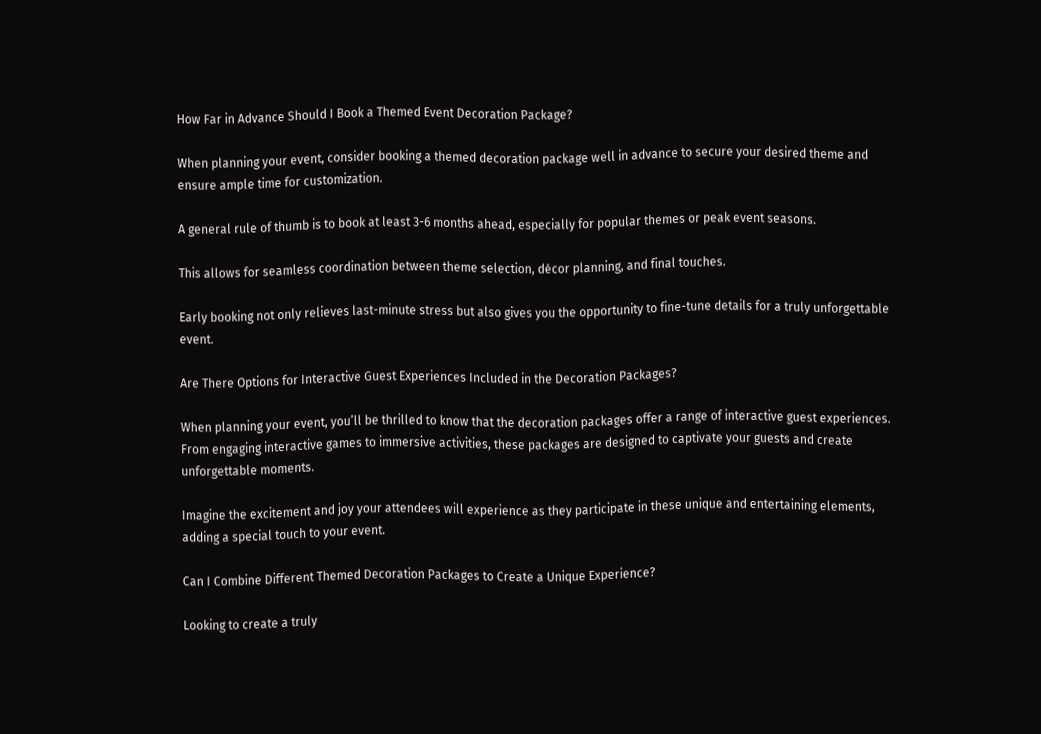How Far in Advance Should I Book a Themed Event Decoration Package?

When planning your event, consider booking a themed decoration package well in advance to secure your desired theme and ensure ample time for customization.

A general rule of thumb is to book at least 3-6 months ahead, especially for popular themes or peak event seasons.

This allows for seamless coordination between theme selection, décor planning, and final touches.

Early booking not only relieves last-minute stress but also gives you the opportunity to fine-tune details for a truly unforgettable event.

Are There Options for Interactive Guest Experiences Included in the Decoration Packages?

When planning your event, you’ll be thrilled to know that the decoration packages offer a range of interactive guest experiences. From engaging interactive games to immersive activities, these packages are designed to captivate your guests and create unforgettable moments.

Imagine the excitement and joy your attendees will experience as they participate in these unique and entertaining elements, adding a special touch to your event.

Can I Combine Different Themed Decoration Packages to Create a Unique Experience?

Looking to create a truly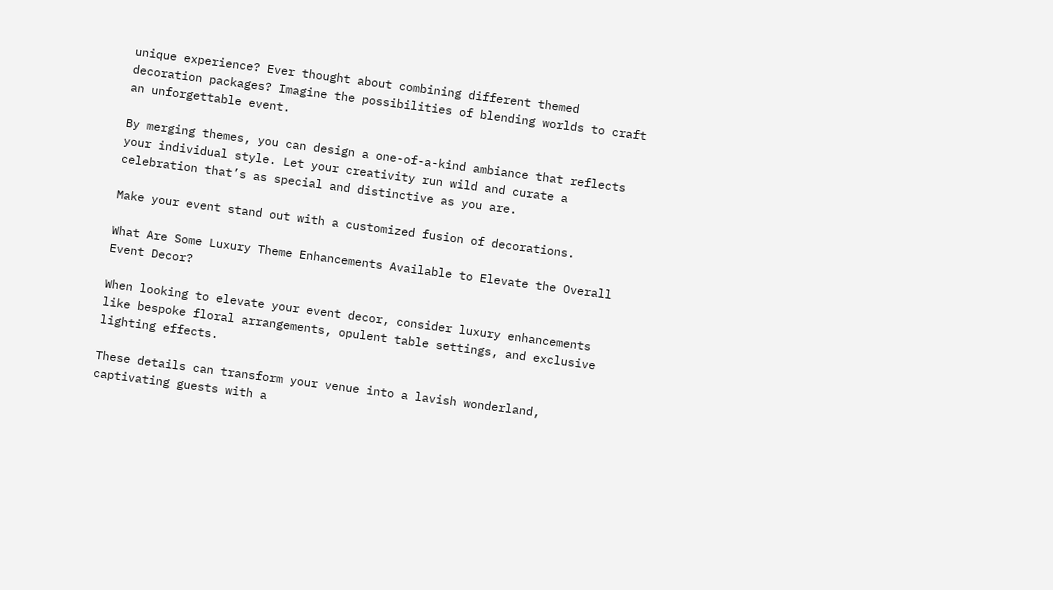unique experience? Ever thought about combining different themed decoration packages? Imagine the possibilities of blending worlds to craft an unforgettable event.

By merging themes, you can design a one-of-a-kind ambiance that reflects your individual style. Let your creativity run wild and curate a celebration that’s as special and distinctive as you are.

Make your event stand out with a customized fusion of decorations.

What Are Some Luxury Theme Enhancements Available to Elevate the Overall Event Decor?

When looking to elevate your event decor, consider luxury enhancements like bespoke floral arrangements, opulent table settings, and exclusive lighting effects.

These details can transform your venue into a lavish wonderland, captivating guests with a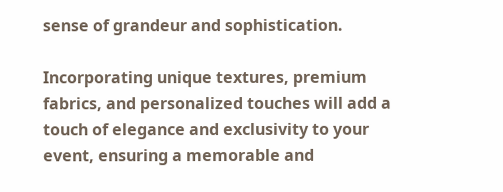sense of grandeur and sophistication.

Incorporating unique textures, premium fabrics, and personalized touches will add a touch of elegance and exclusivity to your event, ensuring a memorable and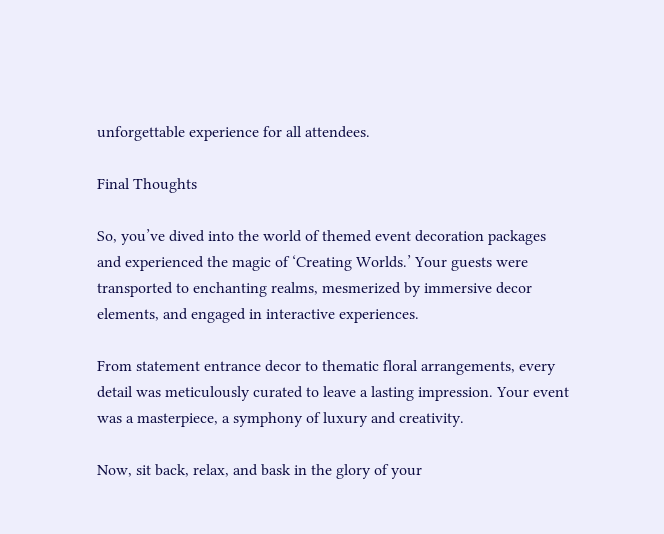unforgettable experience for all attendees.

Final Thoughts

So, you’ve dived into the world of themed event decoration packages and experienced the magic of ‘Creating Worlds.’ Your guests were transported to enchanting realms, mesmerized by immersive decor elements, and engaged in interactive experiences.

From statement entrance decor to thematic floral arrangements, every detail was meticulously curated to leave a lasting impression. Your event was a masterpiece, a symphony of luxury and creativity.

Now, sit back, relax, and bask in the glory of your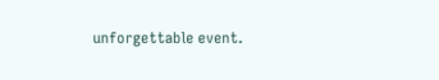unforgettable event.